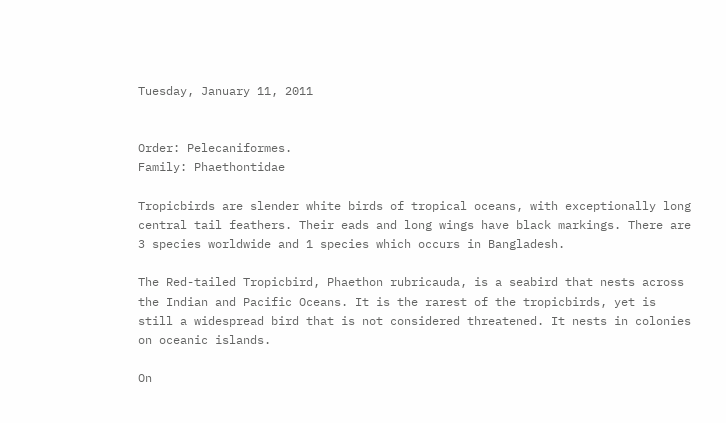Tuesday, January 11, 2011


Order: Pelecaniformes.
Family: Phaethontidae

Tropicbirds are slender white birds of tropical oceans, with exceptionally long central tail feathers. Their eads and long wings have black markings. There are 3 species worldwide and 1 species which occurs in Bangladesh.

The Red-tailed Tropicbird, Phaethon rubricauda, is a seabird that nests across the Indian and Pacific Oceans. It is the rarest of the tropicbirds, yet is still a widespread bird that is not considered threatened. It nests in colonies on oceanic islands.

On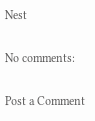Nest

No comments:

Post a Comment